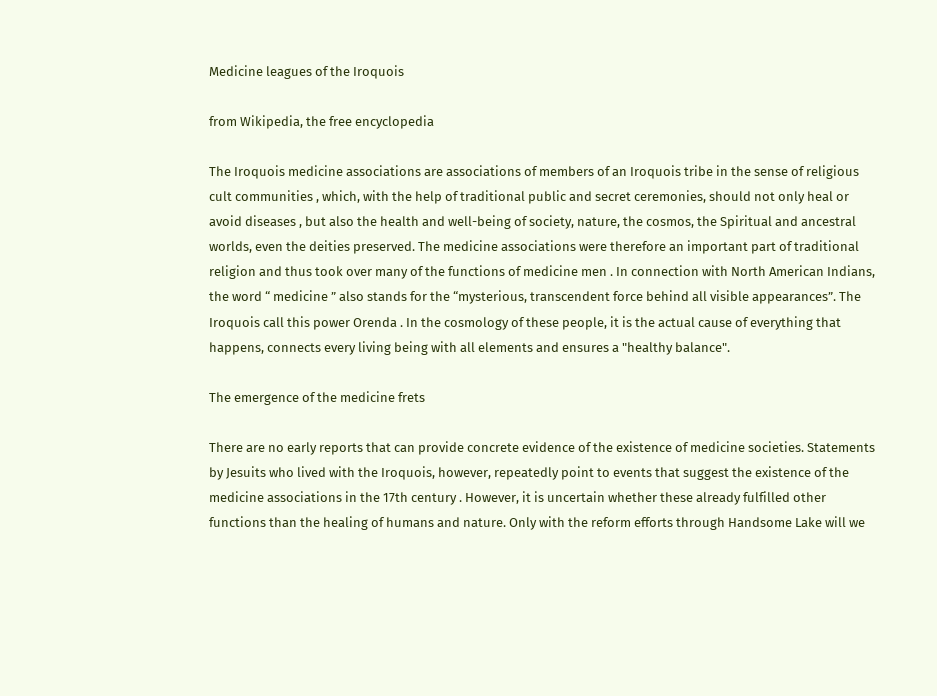Medicine leagues of the Iroquois

from Wikipedia, the free encyclopedia

The Iroquois medicine associations are associations of members of an Iroquois tribe in the sense of religious cult communities , which, with the help of traditional public and secret ceremonies, should not only heal or avoid diseases , but also the health and well-being of society, nature, the cosmos, the Spiritual and ancestral worlds, even the deities preserved. The medicine associations were therefore an important part of traditional religion and thus took over many of the functions of medicine men . In connection with North American Indians, the word “ medicine ” also stands for the “mysterious, transcendent force behind all visible appearances”. The Iroquois call this power Orenda . In the cosmology of these people, it is the actual cause of everything that happens, connects every living being with all elements and ensures a "healthy balance".

The emergence of the medicine frets

There are no early reports that can provide concrete evidence of the existence of medicine societies. Statements by Jesuits who lived with the Iroquois, however, repeatedly point to events that suggest the existence of the medicine associations in the 17th century . However, it is uncertain whether these already fulfilled other functions than the healing of humans and nature. Only with the reform efforts through Handsome Lake will we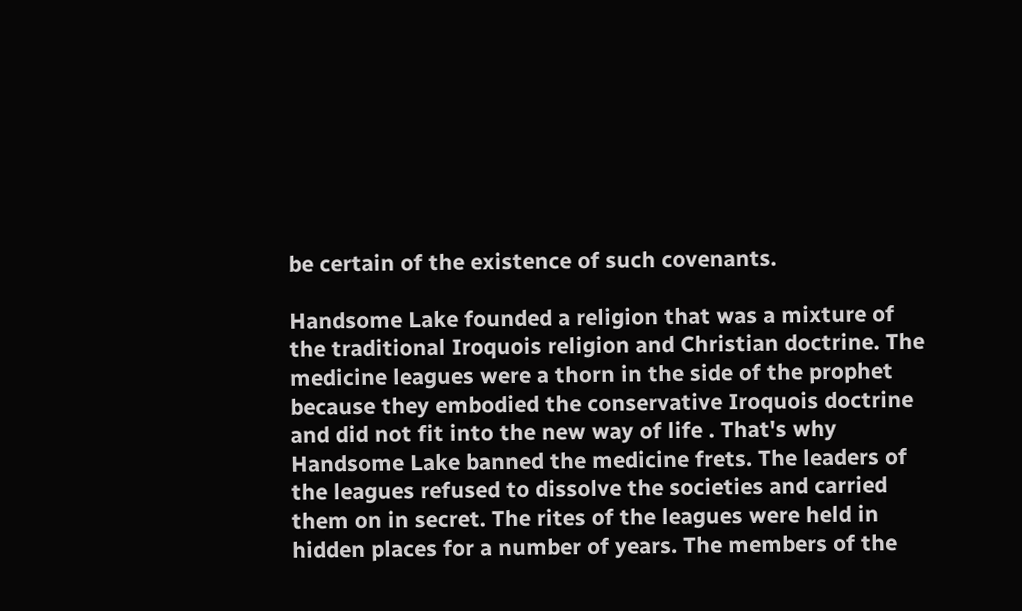be certain of the existence of such covenants.

Handsome Lake founded a religion that was a mixture of the traditional Iroquois religion and Christian doctrine. The medicine leagues were a thorn in the side of the prophet because they embodied the conservative Iroquois doctrine and did not fit into the new way of life . That's why Handsome Lake banned the medicine frets. The leaders of the leagues refused to dissolve the societies and carried them on in secret. The rites of the leagues were held in hidden places for a number of years. The members of the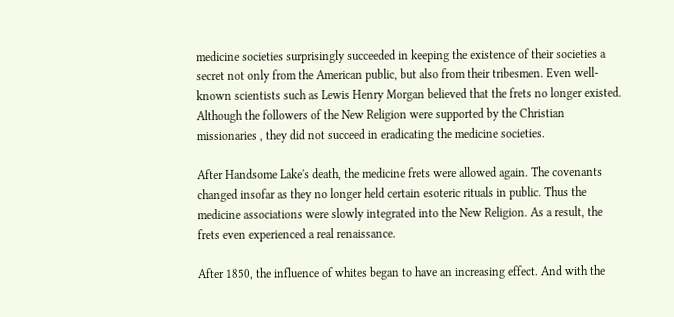medicine societies surprisingly succeeded in keeping the existence of their societies a secret not only from the American public, but also from their tribesmen. Even well-known scientists such as Lewis Henry Morgan believed that the frets no longer existed. Although the followers of the New Religion were supported by the Christian missionaries , they did not succeed in eradicating the medicine societies.

After Handsome Lake's death, the medicine frets were allowed again. The covenants changed insofar as they no longer held certain esoteric rituals in public. Thus the medicine associations were slowly integrated into the New Religion. As a result, the frets even experienced a real renaissance.

After 1850, the influence of whites began to have an increasing effect. And with the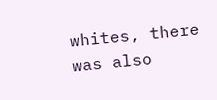whites, there was also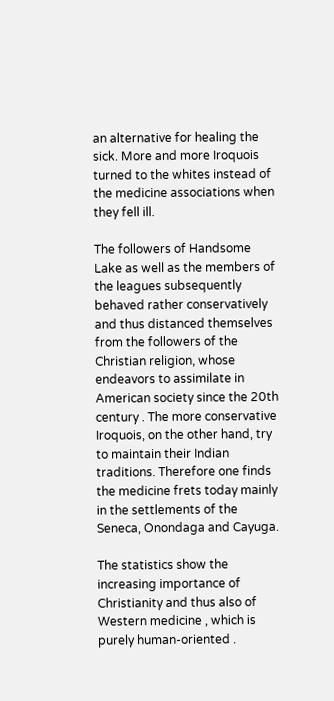an alternative for healing the sick. More and more Iroquois turned to the whites instead of the medicine associations when they fell ill.

The followers of Handsome Lake as well as the members of the leagues subsequently behaved rather conservatively and thus distanced themselves from the followers of the Christian religion, whose endeavors to assimilate in American society since the 20th century . The more conservative Iroquois, on the other hand, try to maintain their Indian traditions. Therefore one finds the medicine frets today mainly in the settlements of the Seneca, Onondaga and Cayuga.

The statistics show the increasing importance of Christianity and thus also of Western medicine , which is purely human-oriented .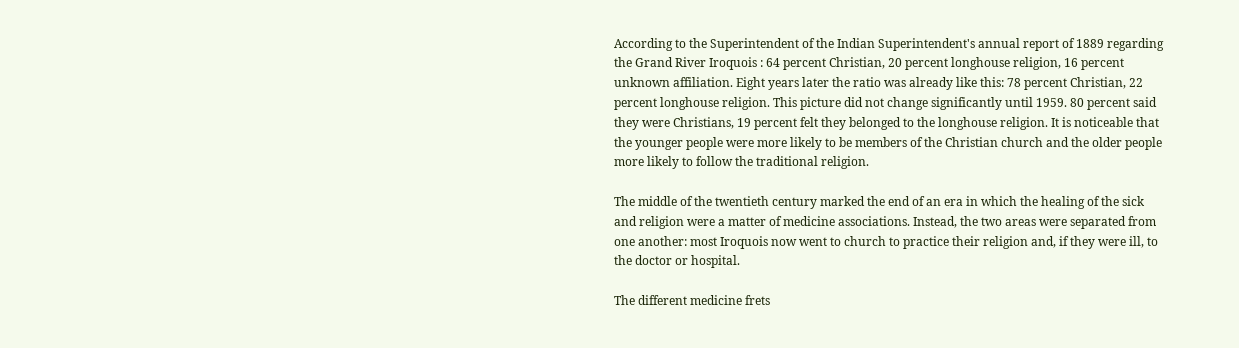According to the Superintendent of the Indian Superintendent's annual report of 1889 regarding the Grand River Iroquois : 64 percent Christian, 20 percent longhouse religion, 16 percent unknown affiliation. Eight years later the ratio was already like this: 78 percent Christian, 22 percent longhouse religion. This picture did not change significantly until 1959. 80 percent said they were Christians, 19 percent felt they belonged to the longhouse religion. It is noticeable that the younger people were more likely to be members of the Christian church and the older people more likely to follow the traditional religion.

The middle of the twentieth century marked the end of an era in which the healing of the sick and religion were a matter of medicine associations. Instead, the two areas were separated from one another: most Iroquois now went to church to practice their religion and, if they were ill, to the doctor or hospital.

The different medicine frets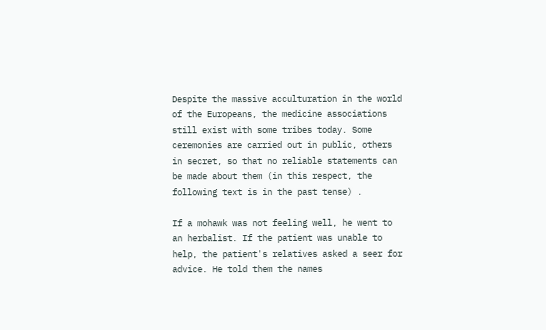Despite the massive acculturation in the world of the Europeans, the medicine associations still exist with some tribes today. Some ceremonies are carried out in public, others in secret, so that no reliable statements can be made about them (in this respect, the following text is in the past tense) .

If a mohawk was not feeling well, he went to an herbalist. If the patient was unable to help, the patient's relatives asked a seer for advice. He told them the names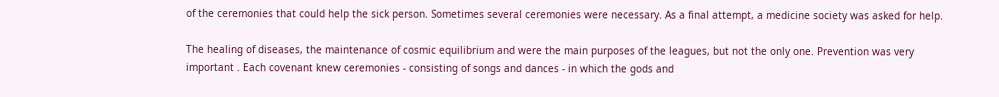of the ceremonies that could help the sick person. Sometimes several ceremonies were necessary. As a final attempt, a medicine society was asked for help.

The healing of diseases, the maintenance of cosmic equilibrium and were the main purposes of the leagues, but not the only one. Prevention was very important . Each covenant knew ceremonies - consisting of songs and dances - in which the gods and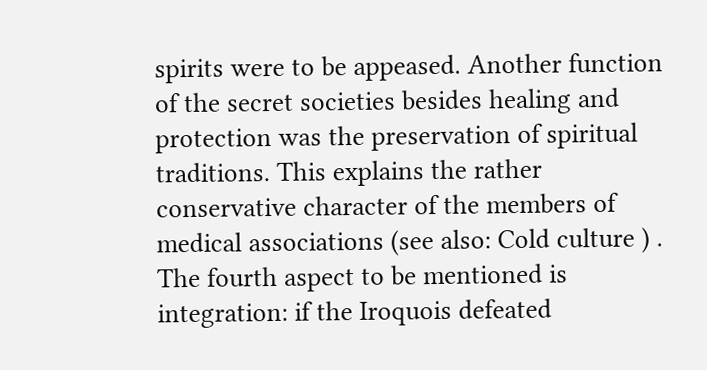spirits were to be appeased. Another function of the secret societies besides healing and protection was the preservation of spiritual traditions. This explains the rather conservative character of the members of medical associations (see also: Cold culture ) . The fourth aspect to be mentioned is integration: if the Iroquois defeated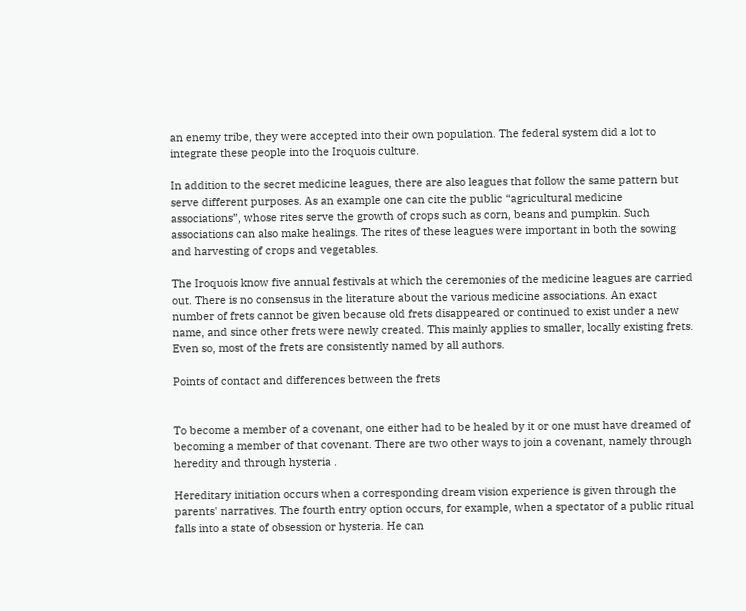an enemy tribe, they were accepted into their own population. The federal system did a lot to integrate these people into the Iroquois culture.

In addition to the secret medicine leagues, there are also leagues that follow the same pattern but serve different purposes. As an example one can cite the public “agricultural medicine associations”, whose rites serve the growth of crops such as corn, beans and pumpkin. Such associations can also make healings. The rites of these leagues were important in both the sowing and harvesting of crops and vegetables.

The Iroquois know five annual festivals at which the ceremonies of the medicine leagues are carried out. There is no consensus in the literature about the various medicine associations. An exact number of frets cannot be given because old frets disappeared or continued to exist under a new name, and since other frets were newly created. This mainly applies to smaller, locally existing frets. Even so, most of the frets are consistently named by all authors.

Points of contact and differences between the frets


To become a member of a covenant, one either had to be healed by it or one must have dreamed of becoming a member of that covenant. There are two other ways to join a covenant, namely through heredity and through hysteria .

Hereditary initiation occurs when a corresponding dream vision experience is given through the parents' narratives. The fourth entry option occurs, for example, when a spectator of a public ritual falls into a state of obsession or hysteria. He can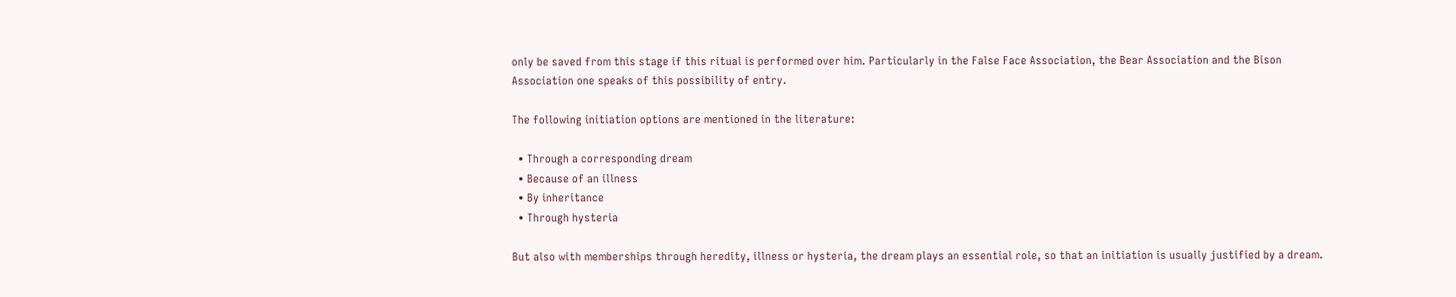only be saved from this stage if this ritual is performed over him. Particularly in the False Face Association, the Bear Association and the Bison Association one speaks of this possibility of entry.

The following initiation options are mentioned in the literature:

  • Through a corresponding dream
  • Because of an illness
  • By inheritance
  • Through hysteria

But also with memberships through heredity, illness or hysteria, the dream plays an essential role, so that an initiation is usually justified by a dream.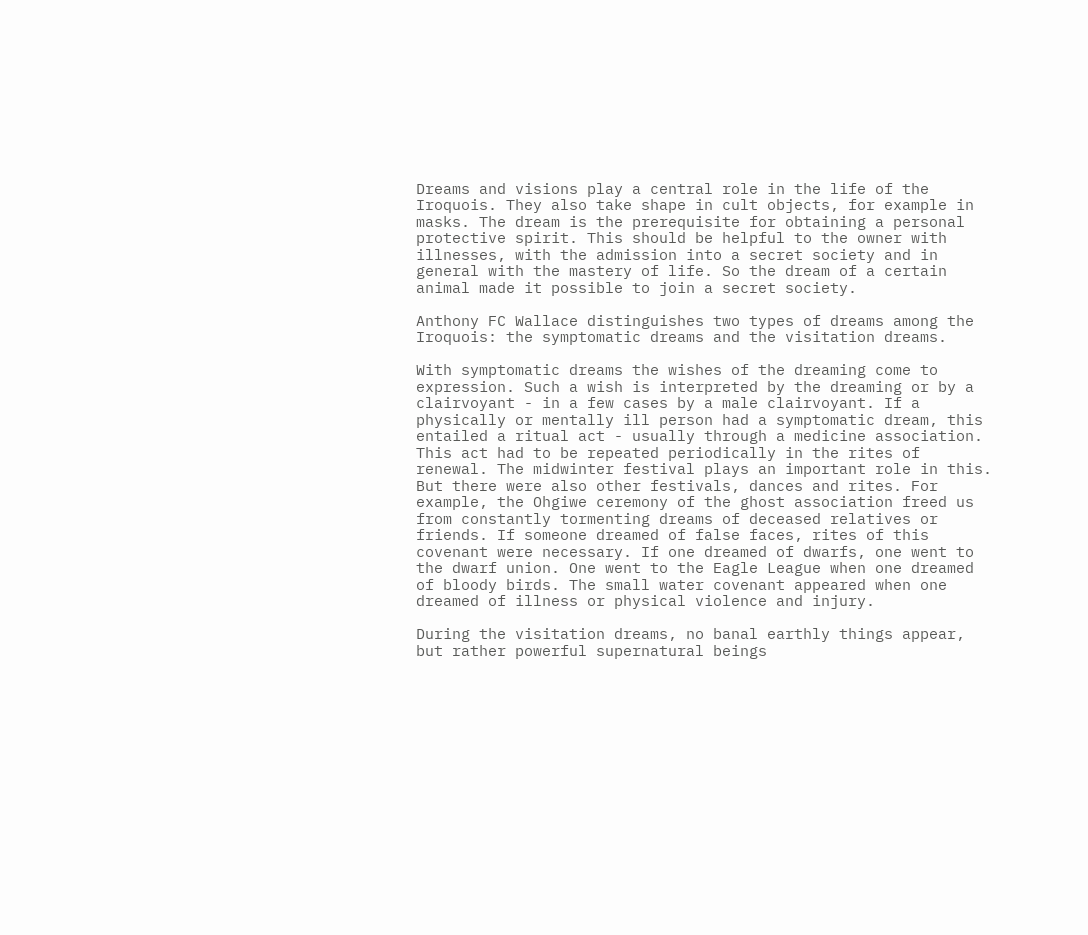Dreams and visions play a central role in the life of the Iroquois. They also take shape in cult objects, for example in masks. The dream is the prerequisite for obtaining a personal protective spirit. This should be helpful to the owner with illnesses, with the admission into a secret society and in general with the mastery of life. So the dream of a certain animal made it possible to join a secret society.

Anthony FC Wallace distinguishes two types of dreams among the Iroquois: the symptomatic dreams and the visitation dreams.

With symptomatic dreams the wishes of the dreaming come to expression. Such a wish is interpreted by the dreaming or by a clairvoyant - in a few cases by a male clairvoyant. If a physically or mentally ill person had a symptomatic dream, this entailed a ritual act - usually through a medicine association. This act had to be repeated periodically in the rites of renewal. The midwinter festival plays an important role in this. But there were also other festivals, dances and rites. For example, the Ohgiwe ceremony of the ghost association freed us from constantly tormenting dreams of deceased relatives or friends. If someone dreamed of false faces, rites of this covenant were necessary. If one dreamed of dwarfs, one went to the dwarf union. One went to the Eagle League when one dreamed of bloody birds. The small water covenant appeared when one dreamed of illness or physical violence and injury.

During the visitation dreams, no banal earthly things appear, but rather powerful supernatural beings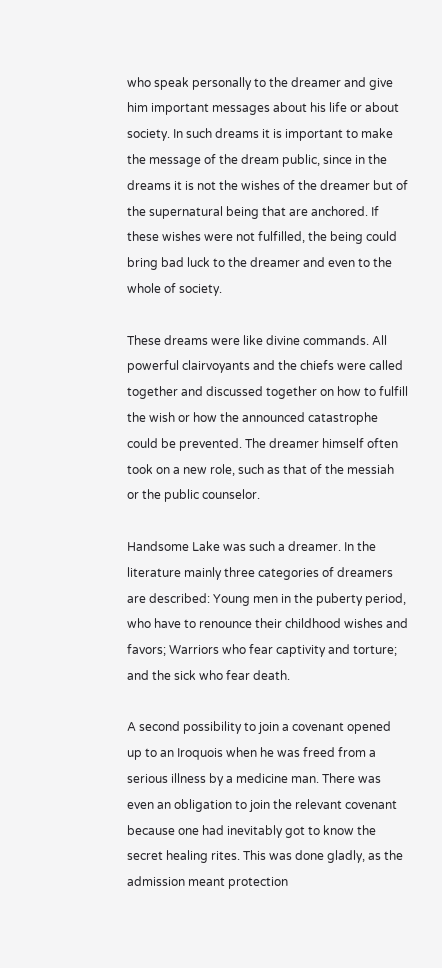who speak personally to the dreamer and give him important messages about his life or about society. In such dreams it is important to make the message of the dream public, since in the dreams it is not the wishes of the dreamer but of the supernatural being that are anchored. If these wishes were not fulfilled, the being could bring bad luck to the dreamer and even to the whole of society.

These dreams were like divine commands. All powerful clairvoyants and the chiefs were called together and discussed together on how to fulfill the wish or how the announced catastrophe could be prevented. The dreamer himself often took on a new role, such as that of the messiah or the public counselor.

Handsome Lake was such a dreamer. In the literature mainly three categories of dreamers are described: Young men in the puberty period, who have to renounce their childhood wishes and favors; Warriors who fear captivity and torture; and the sick who fear death.

A second possibility to join a covenant opened up to an Iroquois when he was freed from a serious illness by a medicine man. There was even an obligation to join the relevant covenant because one had inevitably got to know the secret healing rites. This was done gladly, as the admission meant protection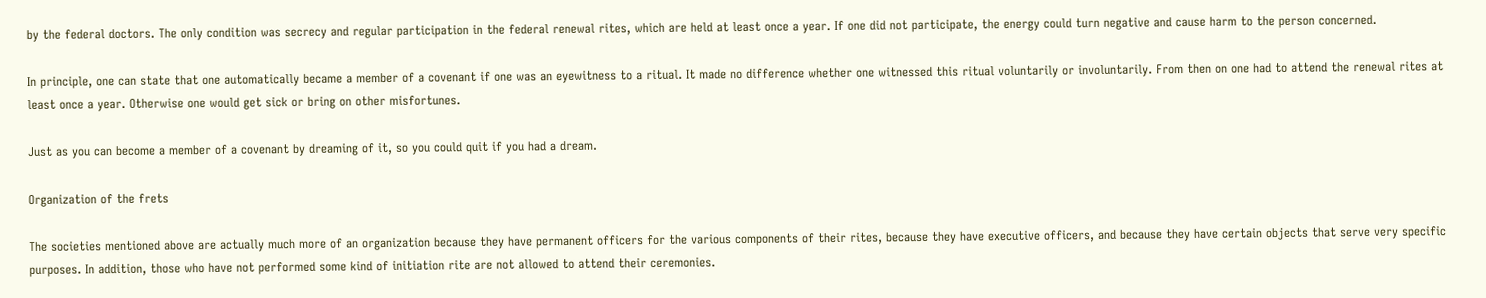by the federal doctors. The only condition was secrecy and regular participation in the federal renewal rites, which are held at least once a year. If one did not participate, the energy could turn negative and cause harm to the person concerned.

In principle, one can state that one automatically became a member of a covenant if one was an eyewitness to a ritual. It made no difference whether one witnessed this ritual voluntarily or involuntarily. From then on one had to attend the renewal rites at least once a year. Otherwise one would get sick or bring on other misfortunes.

Just as you can become a member of a covenant by dreaming of it, so you could quit if you had a dream.

Organization of the frets

The societies mentioned above are actually much more of an organization because they have permanent officers for the various components of their rites, because they have executive officers, and because they have certain objects that serve very specific purposes. In addition, those who have not performed some kind of initiation rite are not allowed to attend their ceremonies.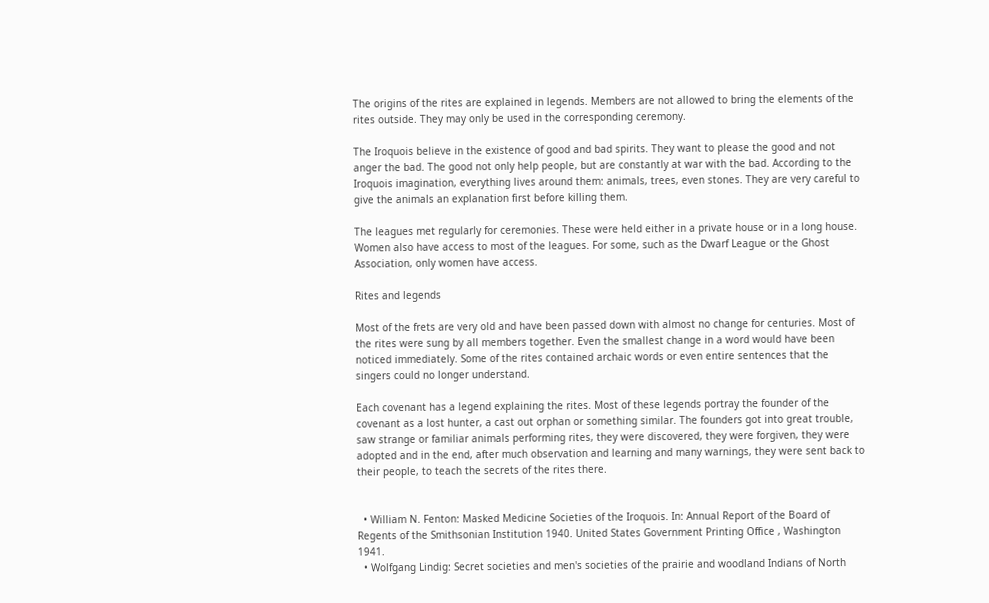The origins of the rites are explained in legends. Members are not allowed to bring the elements of the rites outside. They may only be used in the corresponding ceremony.

The Iroquois believe in the existence of good and bad spirits. They want to please the good and not anger the bad. The good not only help people, but are constantly at war with the bad. According to the Iroquois imagination, everything lives around them: animals, trees, even stones. They are very careful to give the animals an explanation first before killing them.

The leagues met regularly for ceremonies. These were held either in a private house or in a long house. Women also have access to most of the leagues. For some, such as the Dwarf League or the Ghost Association, only women have access.

Rites and legends

Most of the frets are very old and have been passed down with almost no change for centuries. Most of the rites were sung by all members together. Even the smallest change in a word would have been noticed immediately. Some of the rites contained archaic words or even entire sentences that the singers could no longer understand.

Each covenant has a legend explaining the rites. Most of these legends portray the founder of the covenant as a lost hunter, a cast out orphan or something similar. The founders got into great trouble, saw strange or familiar animals performing rites, they were discovered, they were forgiven, they were adopted and in the end, after much observation and learning and many warnings, they were sent back to their people, to teach the secrets of the rites there.


  • William N. Fenton: Masked Medicine Societies of the Iroquois. In: Annual Report of the Board of Regents of the Smithsonian Institution 1940. United States Government Printing Office , Washington 1941.
  • Wolfgang Lindig: Secret societies and men's societies of the prairie and woodland Indians of North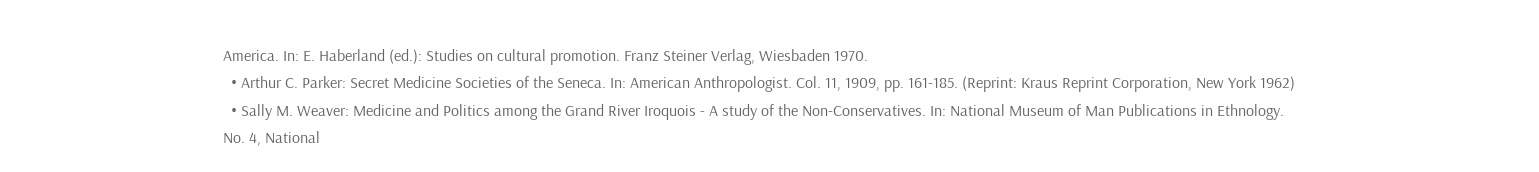America. In: E. Haberland (ed.): Studies on cultural promotion. Franz Steiner Verlag, Wiesbaden 1970.
  • Arthur C. Parker: Secret Medicine Societies of the Seneca. In: American Anthropologist. Col. 11, 1909, pp. 161-185. (Reprint: Kraus Reprint Corporation, New York 1962)
  • Sally M. Weaver: Medicine and Politics among the Grand River Iroquois - A study of the Non-Conservatives. In: National Museum of Man Publications in Ethnology. No. 4, National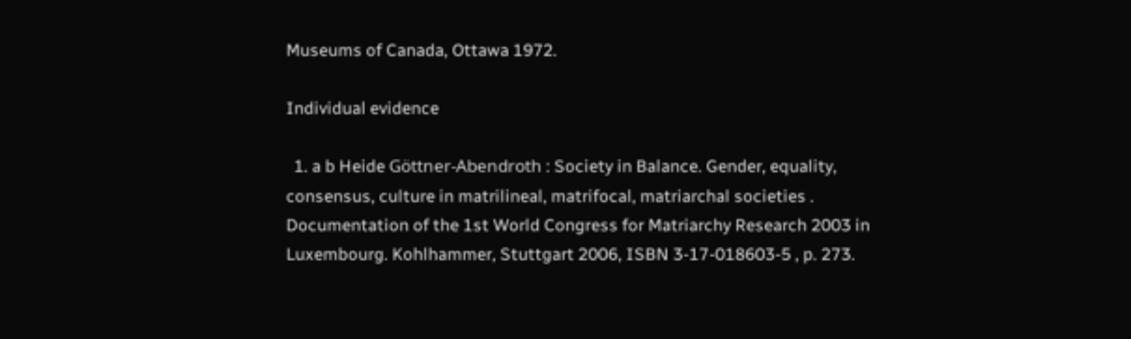Museums of Canada, Ottawa 1972.

Individual evidence

  1. a b Heide Göttner-Abendroth : Society in Balance. Gender, equality, consensus, culture in matrilineal, matrifocal, matriarchal societies . Documentation of the 1st World Congress for Matriarchy Research 2003 in Luxembourg. Kohlhammer, Stuttgart 2006, ISBN 3-17-018603-5 , p. 273.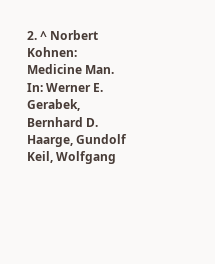2. ^ Norbert Kohnen: Medicine Man. In: Werner E. Gerabek, Bernhard D. Haarge, Gundolf Keil, Wolfgang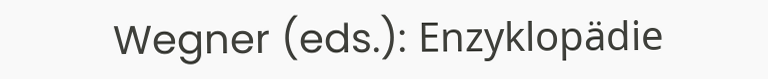Wegner (eds.): Enzyklopädie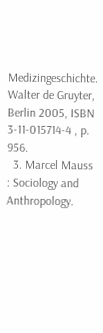Medizingeschichte. Walter de Gruyter, Berlin 2005, ISBN 3-11-015714-4 , p. 956.
  3. Marcel Mauss : Sociology and Anthropology.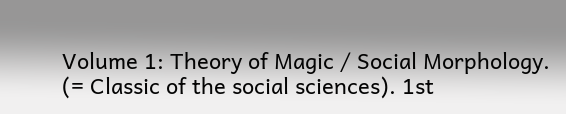Volume 1: Theory of Magic / Social Morphology. (= Classic of the social sciences). 1st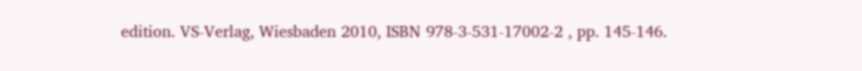edition. VS-Verlag, Wiesbaden 2010, ISBN 978-3-531-17002-2 , pp. 145-146.